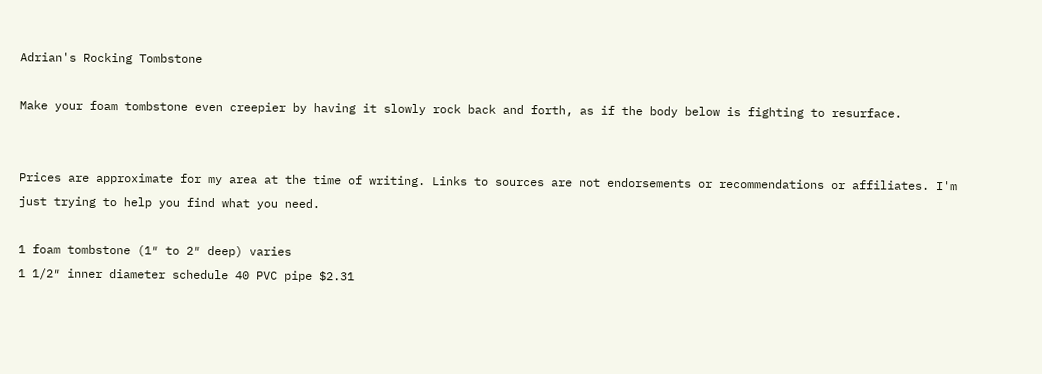Adrian's Rocking Tombstone

Make your foam tombstone even creepier by having it slowly rock back and forth, as if the body below is fighting to resurface.


Prices are approximate for my area at the time of writing. Links to sources are not endorsements or recommendations or affiliates. I'm just trying to help you find what you need.

1 foam tombstone (1″ to 2″ deep) varies
1 1/2″ inner diameter schedule 40 PVC pipe $2.31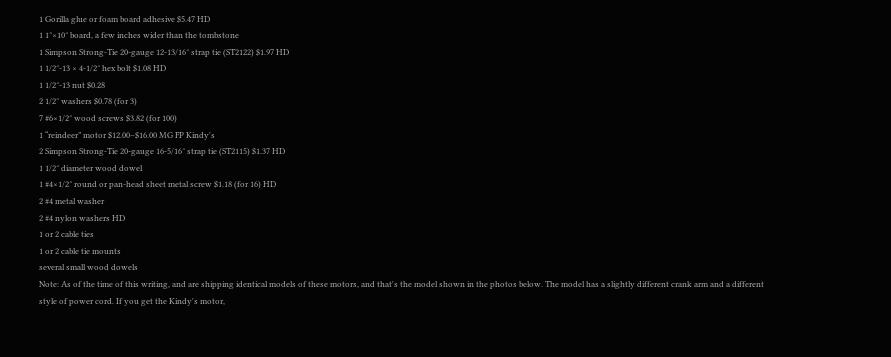1 Gorilla glue or foam board adhesive $5.47 HD
1 1″×10″ board, a few inches wider than the tombstone
1 Simpson Strong-Tie 20-gauge 12-13/16″ strap tie (ST2122) $1.97 HD
1 1/2″-13 × 4-1/2″ hex bolt $1.08 HD
1 1/2″-13 nut $0.28
2 1/2″ washers $0.78 (for 3)
7 #6×1/2″ wood screws $3.82 (for 100)
1 “reindeer” motor $12.00–$16.00 MG FP Kindy's
2 Simpson Strong-Tie 20-gauge 16-5/16″ strap tie (ST2115) $1.37 HD
1 1/2″ diameter wood dowel
1 #4×1/2″ round or pan-head sheet metal screw $1.18 (for 16) HD
2 #4 metal washer
2 #4 nylon washers HD
1 or 2 cable ties
1 or 2 cable tie mounts
several small wood dowels
Note: As of the time of this writing, and are shipping identical models of these motors, and that's the model shown in the photos below. The model has a slightly different crank arm and a different style of power cord. If you get the Kindy's motor,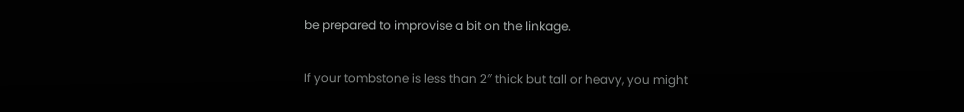be prepared to improvise a bit on the linkage.

If your tombstone is less than 2″ thick but tall or heavy, you might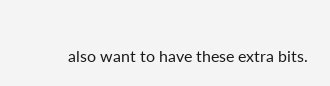also want to have these extra bits.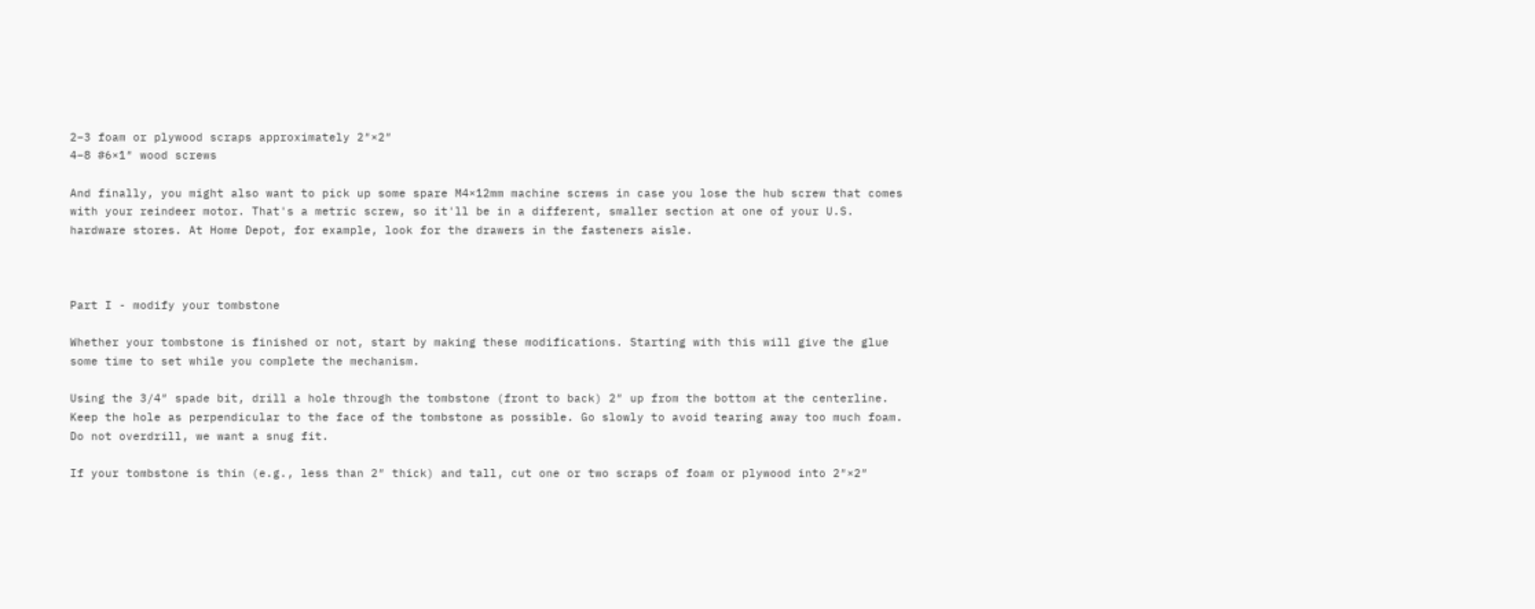2–3 foam or plywood scraps approximately 2″×2″
4–8 #6×1″ wood screws

And finally, you might also want to pick up some spare M4×12mm machine screws in case you lose the hub screw that comes with your reindeer motor. That's a metric screw, so it'll be in a different, smaller section at one of your U.S. hardware stores. At Home Depot, for example, look for the drawers in the fasteners aisle.



Part I - modify your tombstone

Whether your tombstone is finished or not, start by making these modifications. Starting with this will give the glue some time to set while you complete the mechanism.

Using the 3/4″ spade bit, drill a hole through the tombstone (front to back) 2″ up from the bottom at the centerline. Keep the hole as perpendicular to the face of the tombstone as possible. Go slowly to avoid tearing away too much foam. Do not overdrill, we want a snug fit.

If your tombstone is thin (e.g., less than 2″ thick) and tall, cut one or two scraps of foam or plywood into 2″×2″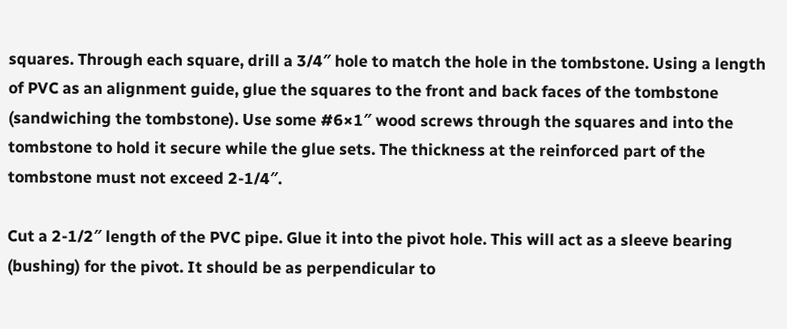squares. Through each square, drill a 3/4″ hole to match the hole in the tombstone. Using a length of PVC as an alignment guide, glue the squares to the front and back faces of the tombstone (sandwiching the tombstone). Use some #6×1″ wood screws through the squares and into the tombstone to hold it secure while the glue sets. The thickness at the reinforced part of the tombstone must not exceed 2-1/4″.

Cut a 2-1/2″ length of the PVC pipe. Glue it into the pivot hole. This will act as a sleeve bearing (bushing) for the pivot. It should be as perpendicular to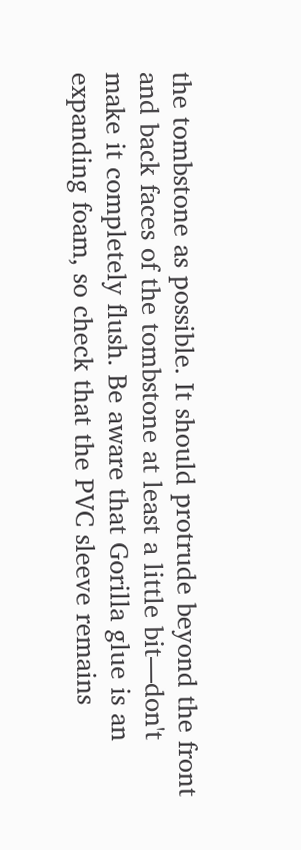the tombstone as possible. It should protrude beyond the front and back faces of the tombstone at least a little bit—don't make it completely flush. Be aware that Gorilla glue is an expanding foam, so check that the PVC sleeve remains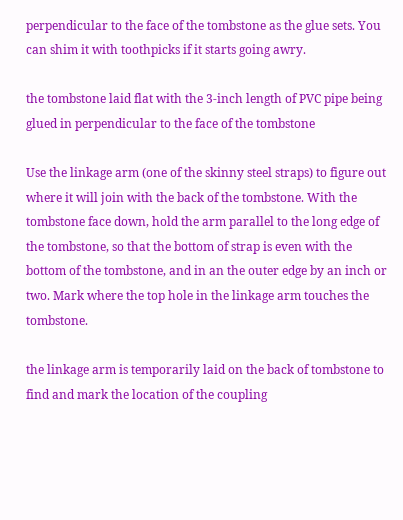perpendicular to the face of the tombstone as the glue sets. You can shim it with toothpicks if it starts going awry.

the tombstone laid flat with the 3-inch length of PVC pipe being glued in perpendicular to the face of the tombstone

Use the linkage arm (one of the skinny steel straps) to figure out where it will join with the back of the tombstone. With the tombstone face down, hold the arm parallel to the long edge of the tombstone, so that the bottom of strap is even with the bottom of the tombstone, and in an the outer edge by an inch or two. Mark where the top hole in the linkage arm touches the tombstone.

the linkage arm is temporarily laid on the back of tombstone to find and mark the location of the coupling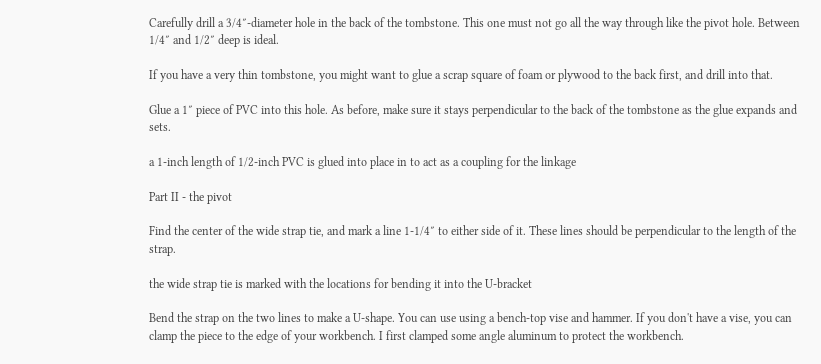Carefully drill a 3/4″-diameter hole in the back of the tombstone. This one must not go all the way through like the pivot hole. Between 1/4″ and 1/2″ deep is ideal.

If you have a very thin tombstone, you might want to glue a scrap square of foam or plywood to the back first, and drill into that.

Glue a 1″ piece of PVC into this hole. As before, make sure it stays perpendicular to the back of the tombstone as the glue expands and sets.

a 1-inch length of 1/2-inch PVC is glued into place in to act as a coupling for the linkage

Part II - the pivot

Find the center of the wide strap tie, and mark a line 1-1/4″ to either side of it. These lines should be perpendicular to the length of the strap.

the wide strap tie is marked with the locations for bending it into the U-bracket

Bend the strap on the two lines to make a U-shape. You can use using a bench-top vise and hammer. If you don't have a vise, you can clamp the piece to the edge of your workbench. I first clamped some angle aluminum to protect the workbench.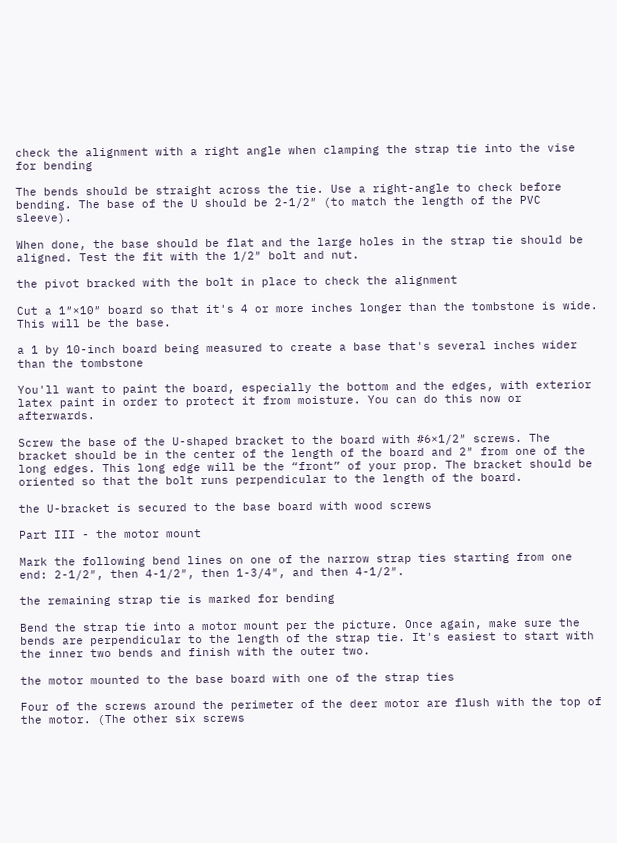check the alignment with a right angle when clamping the strap tie into the vise for bending

The bends should be straight across the tie. Use a right-angle to check before bending. The base of the U should be 2-1/2″ (to match the length of the PVC sleeve).

When done, the base should be flat and the large holes in the strap tie should be aligned. Test the fit with the 1/2″ bolt and nut.

the pivot bracked with the bolt in place to check the alignment

Cut a 1″×10″ board so that it's 4 or more inches longer than the tombstone is wide. This will be the base.

a 1 by 10-inch board being measured to create a base that's several inches wider than the tombstone

You'll want to paint the board, especially the bottom and the edges, with exterior latex paint in order to protect it from moisture. You can do this now or afterwards.

Screw the base of the U-shaped bracket to the board with #6×1/2″ screws. The bracket should be in the center of the length of the board and 2″ from one of the long edges. This long edge will be the “front” of your prop. The bracket should be oriented so that the bolt runs perpendicular to the length of the board.

the U-bracket is secured to the base board with wood screws

Part III - the motor mount

Mark the following bend lines on one of the narrow strap ties starting from one end: 2-1/2″, then 4-1/2″, then 1-3/4″, and then 4-1/2″.

the remaining strap tie is marked for bending

Bend the strap tie into a motor mount per the picture. Once again, make sure the bends are perpendicular to the length of the strap tie. It's easiest to start with the inner two bends and finish with the outer two.

the motor mounted to the base board with one of the strap ties

Four of the screws around the perimeter of the deer motor are flush with the top of the motor. (The other six screws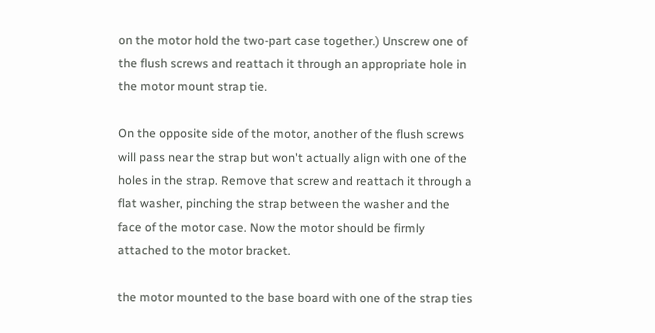on the motor hold the two-part case together.) Unscrew one of the flush screws and reattach it through an appropriate hole in the motor mount strap tie.

On the opposite side of the motor, another of the flush screws will pass near the strap but won't actually align with one of the holes in the strap. Remove that screw and reattach it through a flat washer, pinching the strap between the washer and the face of the motor case. Now the motor should be firmly attached to the motor bracket.

the motor mounted to the base board with one of the strap ties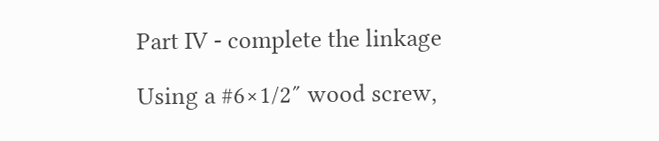Part IV - complete the linkage

Using a #6×1/2″ wood screw,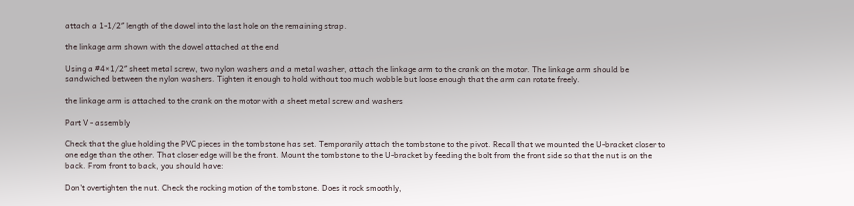attach a 1-1/2″ length of the dowel into the last hole on the remaining strap.

the linkage arm shown with the dowel attached at the end

Using a #4×1/2″ sheet metal screw, two nylon washers and a metal washer, attach the linkage arm to the crank on the motor. The linkage arm should be sandwiched between the nylon washers. Tighten it enough to hold without too much wobble but loose enough that the arm can rotate freely.

the linkage arm is attached to the crank on the motor with a sheet metal screw and washers

Part V - assembly

Check that the glue holding the PVC pieces in the tombstone has set. Temporarily attach the tombstone to the pivot. Recall that we mounted the U-bracket closer to one edge than the other. That closer edge will be the front. Mount the tombstone to the U-bracket by feeding the bolt from the front side so that the nut is on the back. From front to back, you should have:

Don't overtighten the nut. Check the rocking motion of the tombstone. Does it rock smoothly,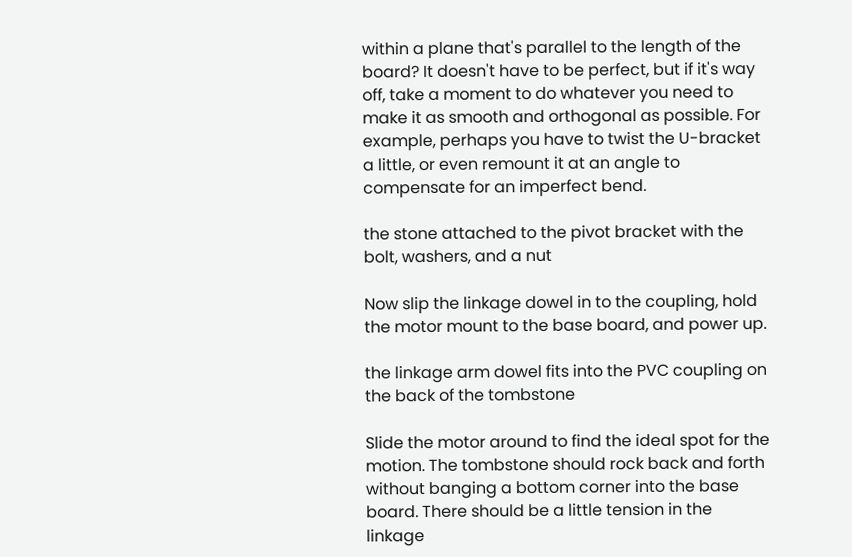within a plane that's parallel to the length of the board? It doesn't have to be perfect, but if it's way off, take a moment to do whatever you need to make it as smooth and orthogonal as possible. For example, perhaps you have to twist the U-bracket a little, or even remount it at an angle to compensate for an imperfect bend.

the stone attached to the pivot bracket with the bolt, washers, and a nut

Now slip the linkage dowel in to the coupling, hold the motor mount to the base board, and power up.

the linkage arm dowel fits into the PVC coupling on the back of the tombstone

Slide the motor around to find the ideal spot for the motion. The tombstone should rock back and forth without banging a bottom corner into the base board. There should be a little tension in the linkage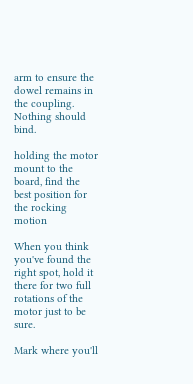arm to ensure the dowel remains in the coupling. Nothing should bind.

holding the motor mount to the board, find the best position for the rocking motion

When you think you've found the right spot, hold it there for two full rotations of the motor just to be sure.

Mark where you'll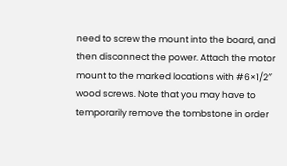need to screw the mount into the board, and then disconnect the power. Attach the motor mount to the marked locations with #6×1/2″ wood screws. Note that you may have to temporarily remove the tombstone in order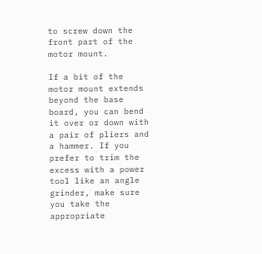to screw down the front part of the motor mount.

If a bit of the motor mount extends beyond the base board, you can bend it over or down with a pair of pliers and a hammer. If you prefer to trim the excess with a power tool like an angle grinder, make sure you take the appropriate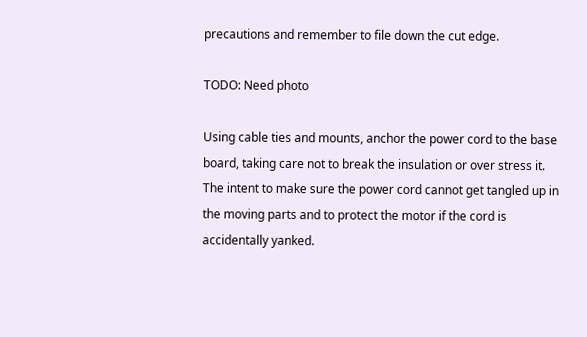precautions and remember to file down the cut edge.

TODO: Need photo

Using cable ties and mounts, anchor the power cord to the base board, taking care not to break the insulation or over stress it. The intent to make sure the power cord cannot get tangled up in the moving parts and to protect the motor if the cord is accidentally yanked.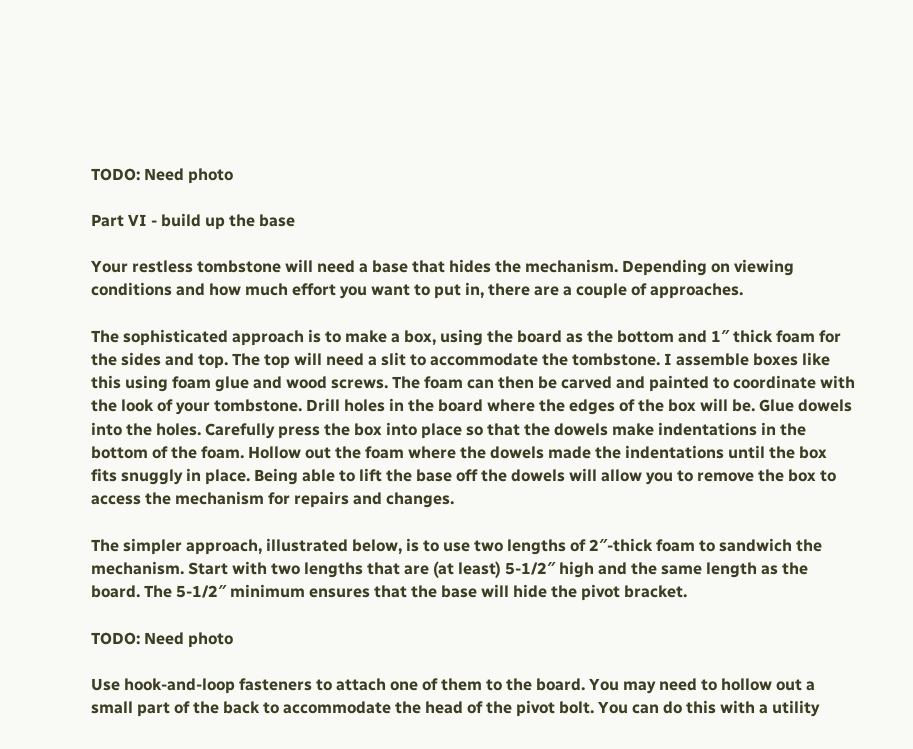TODO: Need photo

Part VI - build up the base

Your restless tombstone will need a base that hides the mechanism. Depending on viewing conditions and how much effort you want to put in, there are a couple of approaches.

The sophisticated approach is to make a box, using the board as the bottom and 1″ thick foam for the sides and top. The top will need a slit to accommodate the tombstone. I assemble boxes like this using foam glue and wood screws. The foam can then be carved and painted to coordinate with the look of your tombstone. Drill holes in the board where the edges of the box will be. Glue dowels into the holes. Carefully press the box into place so that the dowels make indentations in the bottom of the foam. Hollow out the foam where the dowels made the indentations until the box fits snuggly in place. Being able to lift the base off the dowels will allow you to remove the box to access the mechanism for repairs and changes.

The simpler approach, illustrated below, is to use two lengths of 2″-thick foam to sandwich the mechanism. Start with two lengths that are (at least) 5-1/2″ high and the same length as the board. The 5-1/2″ minimum ensures that the base will hide the pivot bracket.

TODO: Need photo

Use hook-and-loop fasteners to attach one of them to the board. You may need to hollow out a small part of the back to accommodate the head of the pivot bolt. You can do this with a utility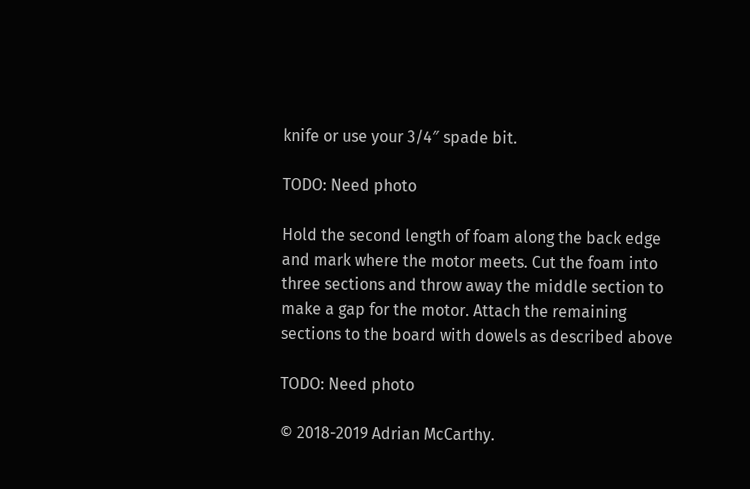knife or use your 3/4″ spade bit.

TODO: Need photo

Hold the second length of foam along the back edge and mark where the motor meets. Cut the foam into three sections and throw away the middle section to make a gap for the motor. Attach the remaining sections to the board with dowels as described above

TODO: Need photo

© 2018-2019 Adrian McCarthy.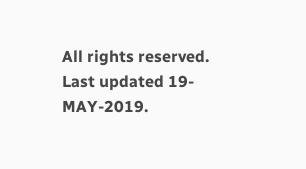All rights reserved. Last updated 19-MAY-2019.